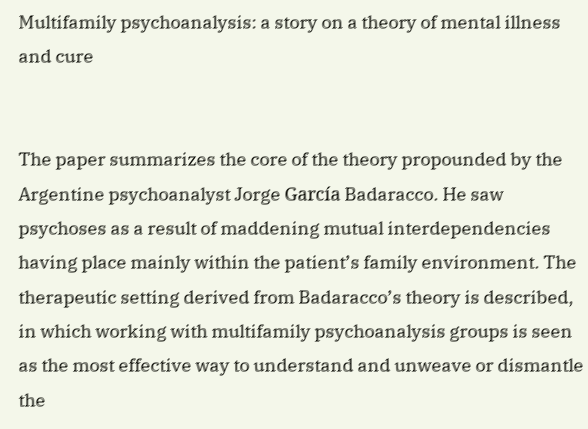Multifamily psychoanalysis: a story on a theory of mental illness and cure


The paper summarizes the core of the theory propounded by the Argentine psychoanalyst Jorge García Badaracco. He saw psychoses as a result of maddening mutual interdependencies having place mainly within the patient’s family environment. The therapeutic setting derived from Badaracco’s theory is described, in which working with multifamily psychoanalysis groups is seen as the most effective way to understand and unweave or dismantle the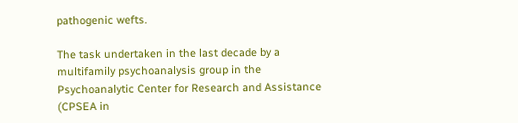pathogenic wefts.

The task undertaken in the last decade by a multifamily psychoanalysis group in the Psychoanalytic Center for Research and Assistance (CPSEA in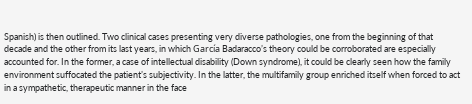Spanish) is then outlined. Two clinical cases presenting very diverse pathologies, one from the beginning of that decade and the other from its last years, in which García Badaracco’s theory could be corroborated are especially accounted for. In the former, a case of intellectual disability (Down syndrome), it could be clearly seen how the family environment suffocated the patient’s subjectivity. In the latter, the multifamily group enriched itself when forced to act in a sympathetic, therapeutic manner in the face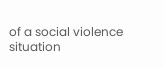of a social violence situation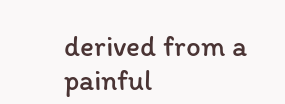derived from a painful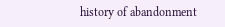history of abandonment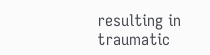resulting in traumatic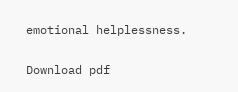emotional helplessness.

Download pdf